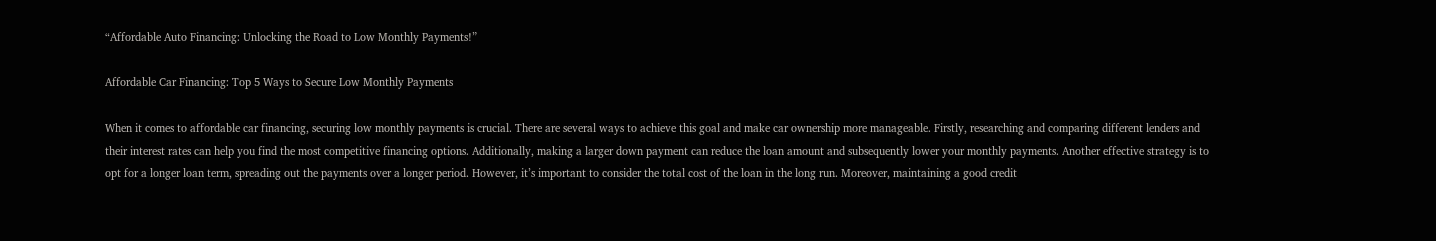“Affordable Auto Financing: Unlocking the Road to Low Monthly Payments!”

Affordable Car Financing: Top 5 Ways to Secure Low Monthly Payments

When it comes to affordable car financing, securing low monthly payments is crucial. There are several ways to achieve this goal and make car ownership more manageable. Firstly, researching and comparing different lenders and their interest rates can help you find the most competitive financing options. Additionally, making a larger down payment can reduce the loan amount and subsequently lower your monthly payments. Another effective strategy is to opt for a longer loan term, spreading out the payments over a longer period. However, it’s important to consider the total cost of the loan in the long run. Moreover, maintaining a good credit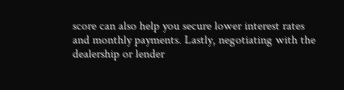score can also help you secure lower interest rates and monthly payments. Lastly, negotiating with the dealership or lender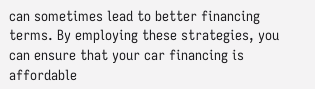can sometimes lead to better financing terms. By employing these strategies, you can ensure that your car financing is affordable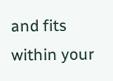and fits within your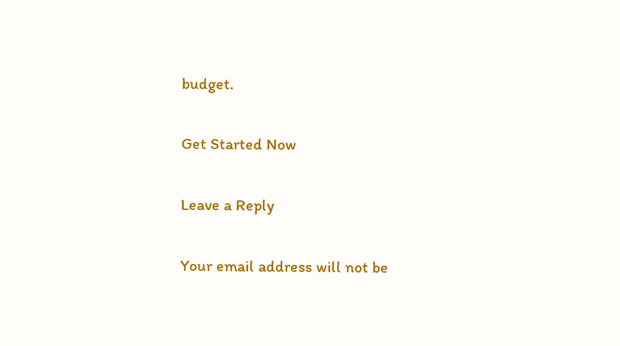budget.

Get Started Now

Leave a Reply

Your email address will not be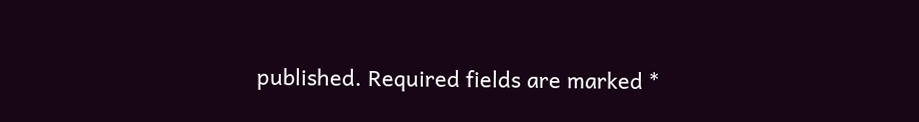published. Required fields are marked *